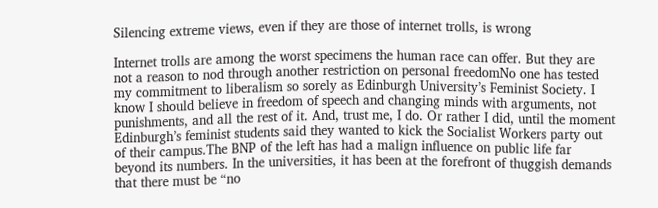Silencing extreme views, even if they are those of internet trolls, is wrong

Internet trolls are among the worst specimens the human race can offer. But they are not a reason to nod through another restriction on personal freedomNo one has tested my commitment to liberalism so sorely as Edinburgh University’s Feminist Society. I know I should believe in freedom of speech and changing minds with arguments, not punishments, and all the rest of it. And, trust me, I do. Or rather I did, until the moment Edinburgh’s feminist students said they wanted to kick the Socialist Workers party out of their campus.The BNP of the left has had a malign influence on public life far beyond its numbers. In the universities, it has been at the forefront of thuggish demands that there must be “no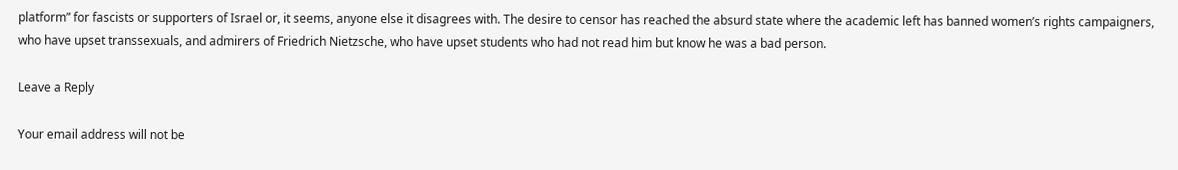platform” for fascists or supporters of Israel or, it seems, anyone else it disagrees with. The desire to censor has reached the absurd state where the academic left has banned women’s rights campaigners, who have upset transsexuals, and admirers of Friedrich Nietzsche, who have upset students who had not read him but know he was a bad person.

Leave a Reply

Your email address will not be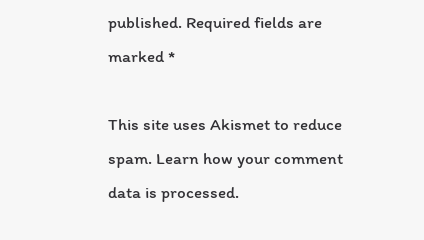published. Required fields are marked *

This site uses Akismet to reduce spam. Learn how your comment data is processed.